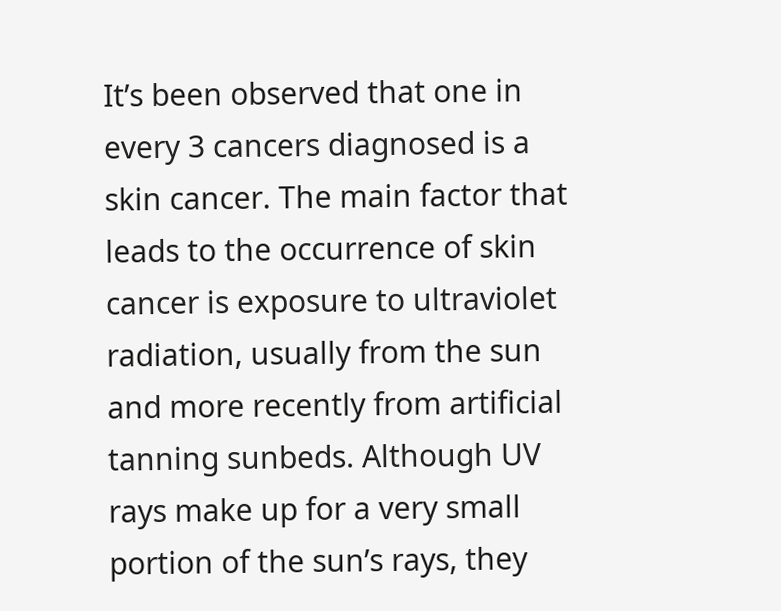It’s been observed that one in every 3 cancers diagnosed is a skin cancer. The main factor that leads to the occurrence of skin cancer is exposure to ultraviolet radiation, usually from the sun and more recently from artificial tanning sunbeds. Although UV rays make up for a very small portion of the sun’s rays, they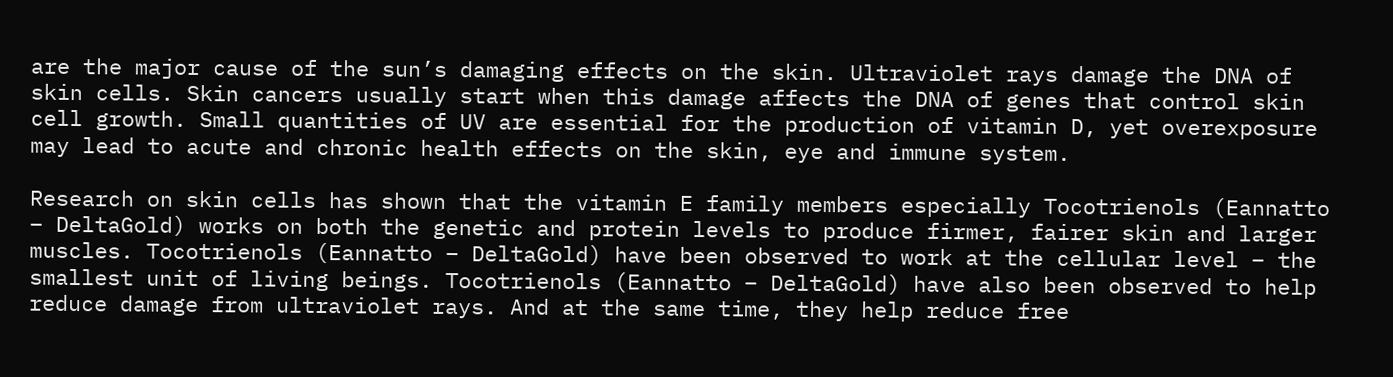are the major cause of the sun’s damaging effects on the skin. Ultraviolet rays damage the DNA of skin cells. Skin cancers usually start when this damage affects the DNA of genes that control skin cell growth. Small quantities of UV are essential for the production of vitamin D, yet overexposure may lead to acute and chronic health effects on the skin, eye and immune system.

Research on skin cells has shown that the vitamin E family members especially Tocotrienols (Eannatto – DeltaGold) works on both the genetic and protein levels to produce firmer, fairer skin and larger muscles. Tocotrienols (Eannatto – DeltaGold) have been observed to work at the cellular level – the smallest unit of living beings. Tocotrienols (Eannatto – DeltaGold) have also been observed to help reduce damage from ultraviolet rays. And at the same time, they help reduce free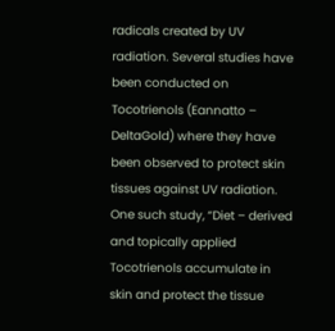radicals created by UV radiation. Several studies have been conducted on Tocotrienols (Eannatto – DeltaGold) where they have been observed to protect skin tissues against UV radiation. One such study, “Diet – derived and topically applied Tocotrienols accumulate in skin and protect the tissue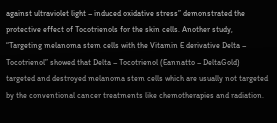against ultraviolet light – induced oxidative stress” demonstrated the protective effect of Tocotrienols for the skin cells. Another study, “Targeting melanoma stem cells with the Vitamin E derivative Delta – Tocotrienol” showed that Delta – Tocotrienol (Eannatto – DeltaGold) targeted and destroyed melanoma stem cells which are usually not targeted by the conventional cancer treatments like chemotherapies and radiation.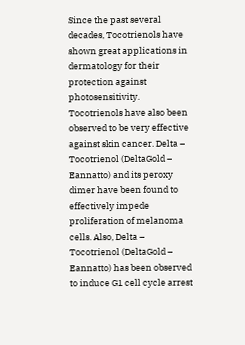Since the past several decades, Tocotrienols have shown great applications in dermatology for their protection against photosensitivity. Tocotrienols have also been observed to be very effective against skin cancer. Delta – Tocotrienol (DeltaGold – Eannatto) and its peroxy dimer have been found to effectively impede proliferation of melanoma cells. Also, Delta – Tocotrienol (DeltaGold – Eannatto) has been observed to induce G1 cell cycle arrest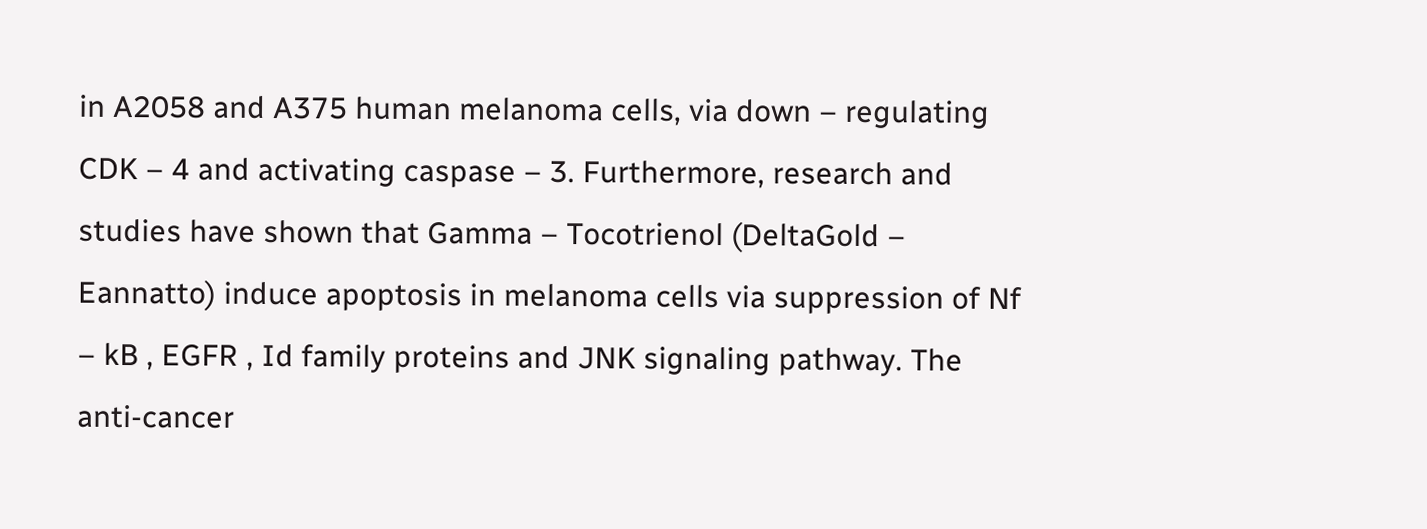in A2058 and A375 human melanoma cells, via down – regulating CDK – 4 and activating caspase – 3. Furthermore, research and studies have shown that Gamma – Tocotrienol (DeltaGold – Eannatto) induce apoptosis in melanoma cells via suppression of Nf – kB , EGFR , Id family proteins and JNK signaling pathway. The anti-cancer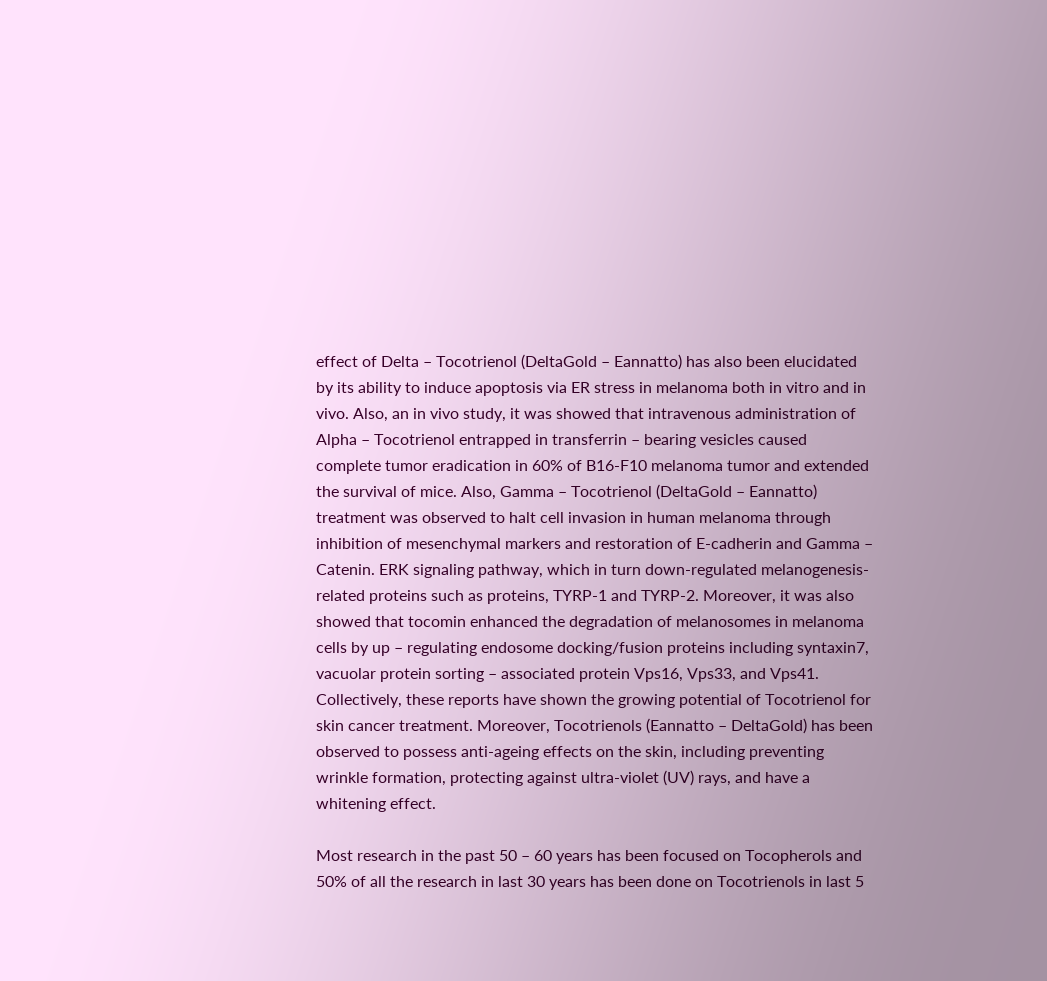effect of Delta – Tocotrienol (DeltaGold – Eannatto) has also been elucidated by its ability to induce apoptosis via ER stress in melanoma both in vitro and in vivo. Also, an in vivo study, it was showed that intravenous administration of Alpha – Tocotrienol entrapped in transferrin – bearing vesicles caused complete tumor eradication in 60% of B16-F10 melanoma tumor and extended the survival of mice. Also, Gamma – Tocotrienol (DeltaGold – Eannatto) treatment was observed to halt cell invasion in human melanoma through inhibition of mesenchymal markers and restoration of E-cadherin and Gamma – Catenin. ERK signaling pathway, which in turn down-regulated melanogenesis-related proteins such as proteins, TYRP-1 and TYRP-2. Moreover, it was also showed that tocomin enhanced the degradation of melanosomes in melanoma cells by up – regulating endosome docking/fusion proteins including syntaxin7, vacuolar protein sorting – associated protein Vps16, Vps33, and Vps41. Collectively, these reports have shown the growing potential of Tocotrienol for skin cancer treatment. Moreover, Tocotrienols (Eannatto – DeltaGold) has been observed to possess anti-ageing effects on the skin, including preventing wrinkle formation, protecting against ultra-violet (UV) rays, and have a whitening effect.

Most research in the past 50 – 60 years has been focused on Tocopherols and 50% of all the research in last 30 years has been done on Tocotrienols in last 5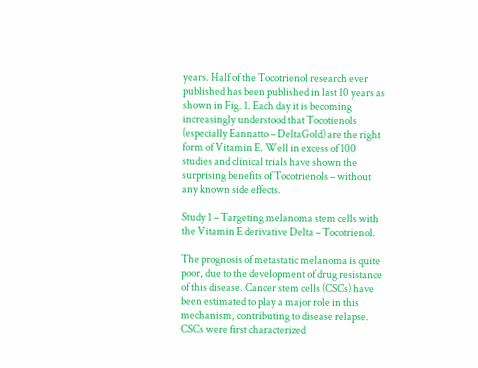years. Half of the Tocotrienol research ever published has been published in last 10 years as shown in Fig. 1. Each day it is becoming increasingly understood that Tocotienols (especially Eannatto – DeltaGold) are the right form of Vitamin E. Well in excess of 100 studies and clinical trials have shown the surprising benefits of Tocotrienols – without any known side effects.

Study 1 – Targeting melanoma stem cells with the Vitamin E derivative Delta – Tocotrienol.

The prognosis of metastatic melanoma is quite poor, due to the development of drug resistance of this disease. Cancer stem cells (CSCs) have been estimated to play a major role in this mechanism, contributing to disease relapse. CSCs were first characterized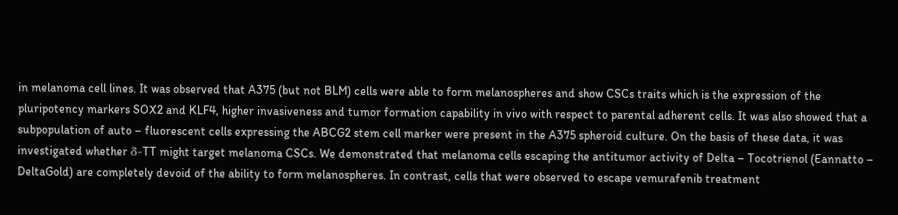in melanoma cell lines. It was observed that A375 (but not BLM) cells were able to form melanospheres and show CSCs traits which is the expression of the pluripotency markers SOX2 and KLF4, higher invasiveness and tumor formation capability in vivo with respect to parental adherent cells. It was also showed that a subpopulation of auto – fluorescent cells expressing the ABCG2 stem cell marker were present in the A375 spheroid culture. On the basis of these data, it was investigated whether δ-TT might target melanoma CSCs. We demonstrated that melanoma cells escaping the antitumor activity of Delta – Tocotrienol (Eannatto – DeltaGold) are completely devoid of the ability to form melanospheres. In contrast, cells that were observed to escape vemurafenib treatment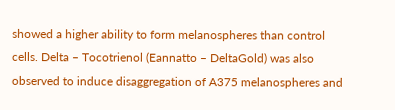showed a higher ability to form melanospheres than control cells. Delta – Tocotrienol (Eannatto – DeltaGold) was also observed to induce disaggregation of A375 melanospheres and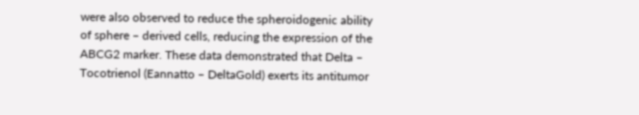were also observed to reduce the spheroidogenic ability of sphere – derived cells, reducing the expression of the ABCG2 marker. These data demonstrated that Delta – Tocotrienol (Eannatto – DeltaGold) exerts its antitumor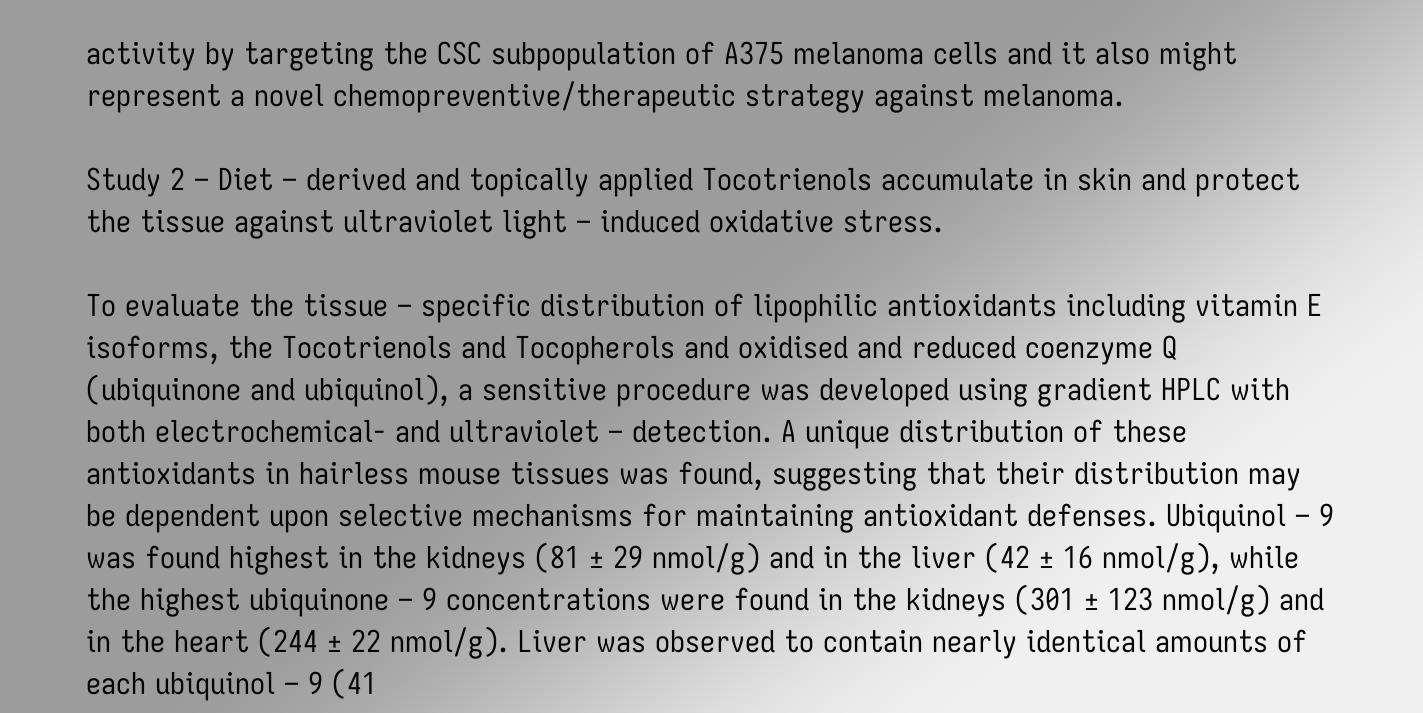activity by targeting the CSC subpopulation of A375 melanoma cells and it also might represent a novel chemopreventive/therapeutic strategy against melanoma.

Study 2 – Diet – derived and topically applied Tocotrienols accumulate in skin and protect the tissue against ultraviolet light – induced oxidative stress.

To evaluate the tissue – specific distribution of lipophilic antioxidants including vitamin E isoforms, the Tocotrienols and Tocopherols and oxidised and reduced coenzyme Q (ubiquinone and ubiquinol), a sensitive procedure was developed using gradient HPLC with both electrochemical- and ultraviolet – detection. A unique distribution of these antioxidants in hairless mouse tissues was found, suggesting that their distribution may be dependent upon selective mechanisms for maintaining antioxidant defenses. Ubiquinol – 9 was found highest in the kidneys (81 ± 29 nmol/g) and in the liver (42 ± 16 nmol/g), while the highest ubiquinone – 9 concentrations were found in the kidneys (301 ± 123 nmol/g) and in the heart (244 ± 22 nmol/g). Liver was observed to contain nearly identical amounts of each ubiquinol – 9 (41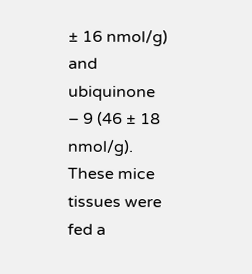± 16 nmol/g) and ubiquinone – 9 (46 ± 18 nmol/g). These mice tissues were fed a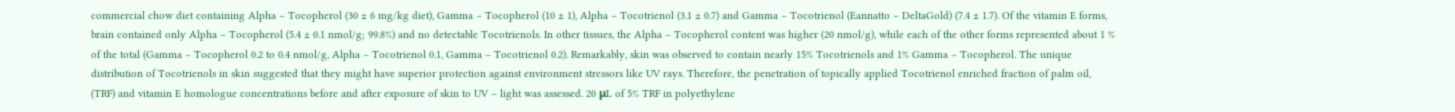commercial chow diet containing Alpha – Tocopherol (30 ± 6 mg/kg diet), Gamma – Tocopherol (10 ± 1), Alpha – Tocotrienol (3.1 ± 0.7) and Gamma – Tocotrienol (Eannatto – DeltaGold) (7.4 ± 1.7). Of the vitamin E forms, brain contained only Alpha – Tocopherol (5.4 ± 0.1 nmol/g; 99.8%) and no detectable Tocotrienols. In other tissues, the Alpha – Tocopherol content was higher (20 nmol/g), while each of the other forms represented about 1 % of the total (Gamma – Tocopherol 0.2 to 0.4 nmol/g, Alpha – Tocotrienol 0.1, Gamma – Tocotrienol 0.2). Remarkably, skin was observed to contain nearly 15% Tocotrienols and 1% Gamma – Tocopherol. The unique distribution of Tocotrienols in skin suggested that they might have superior protection against environment stressors like UV rays. Therefore, the penetration of topically applied Tocotrienol enriched fraction of palm oil, (TRF) and vitamin E homologue concentrations before and after exposure of skin to UV – light was assessed. 20 μL of 5% TRF in polyethylene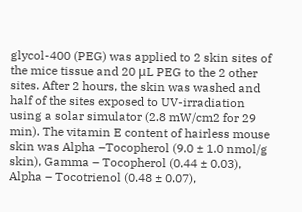glycol-400 (PEG) was applied to 2 skin sites of the mice tissue and 20 μL PEG to the 2 other sites. After 2 hours, the skin was washed and half of the sites exposed to UV-irradiation using a solar simulator (2.8 mW/cm2 for 29 min). The vitamin E content of hairless mouse skin was Alpha –Tocopherol (9.0 ± 1.0 nmol/g skin), Gamma – Tocopherol (0.44 ± 0.03), Alpha – Tocotrienol (0.48 ± 0.07),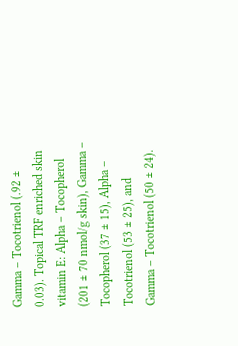Gamma – Tocotrienol (.92 ± 0.03). Topical TRF enriched skin vitamin E: Alpha – Tocopherol (201 ± 70 nmol/g skin), Gamma – Tocopherol (37 ± 15), Alpha – Tocotrienol (53 ± 25), and Gamma – Tocotrienol (50 ± 24).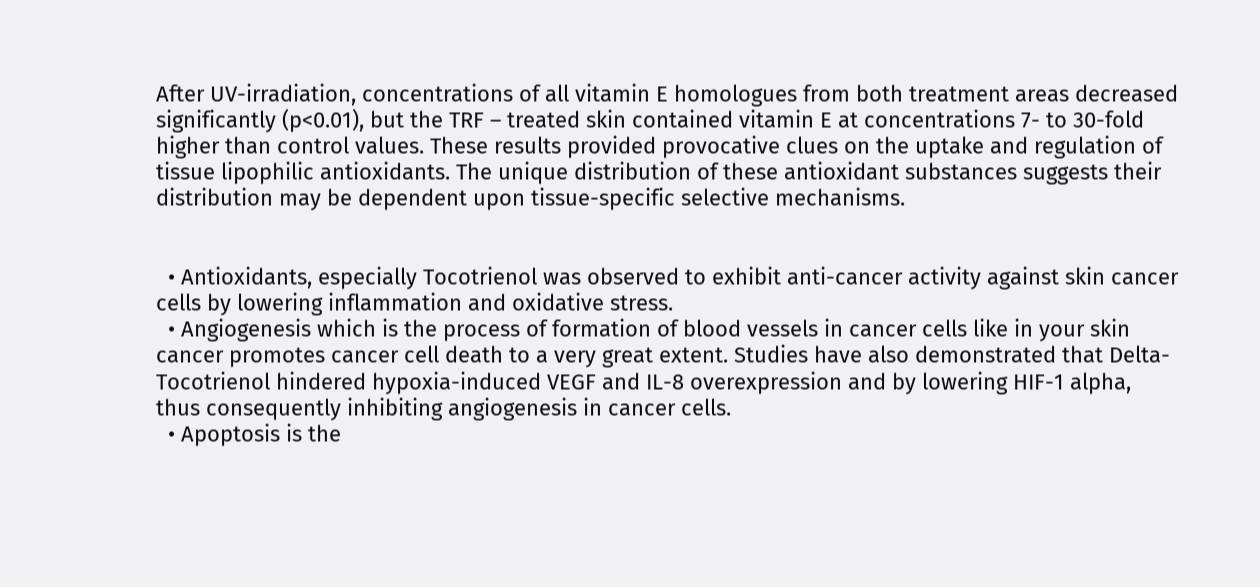After UV-irradiation, concentrations of all vitamin E homologues from both treatment areas decreased significantly (p<0.01), but the TRF – treated skin contained vitamin E at concentrations 7- to 30-fold higher than control values. These results provided provocative clues on the uptake and regulation of tissue lipophilic antioxidants. The unique distribution of these antioxidant substances suggests their distribution may be dependent upon tissue-specific selective mechanisms.


  • Antioxidants, especially Tocotrienol was observed to exhibit anti-cancer activity against skin cancer cells by lowering inflammation and oxidative stress.
  • Angiogenesis which is the process of formation of blood vessels in cancer cells like in your skin cancer promotes cancer cell death to a very great extent. Studies have also demonstrated that Delta-Tocotrienol hindered hypoxia-induced VEGF and IL-8 overexpression and by lowering HIF-1 alpha, thus consequently inhibiting angiogenesis in cancer cells.
  • Apoptosis is the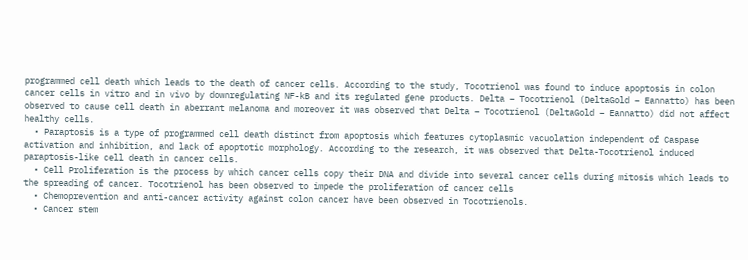programmed cell death which leads to the death of cancer cells. According to the study, Tocotrienol was found to induce apoptosis in colon cancer cells in vitro and in vivo by downregulating NF-kB and its regulated gene products. Delta – Tocotrienol (DeltaGold – Eannatto) has been observed to cause cell death in aberrant melanoma and moreover it was observed that Delta – Tocotrienol (DeltaGold – Eannatto) did not affect healthy cells.
  • Paraptosis is a type of programmed cell death distinct from apoptosis which features cytoplasmic vacuolation independent of Caspase activation and inhibition, and lack of apoptotic morphology. According to the research, it was observed that Delta-Tocotrienol induced paraptosis-like cell death in cancer cells.
  • Cell Proliferation is the process by which cancer cells copy their DNA and divide into several cancer cells during mitosis which leads to the spreading of cancer. Tocotrienol has been observed to impede the proliferation of cancer cells
  • Chemoprevention and anti-cancer activity against colon cancer have been observed in Tocotrienols.
  • Cancer stem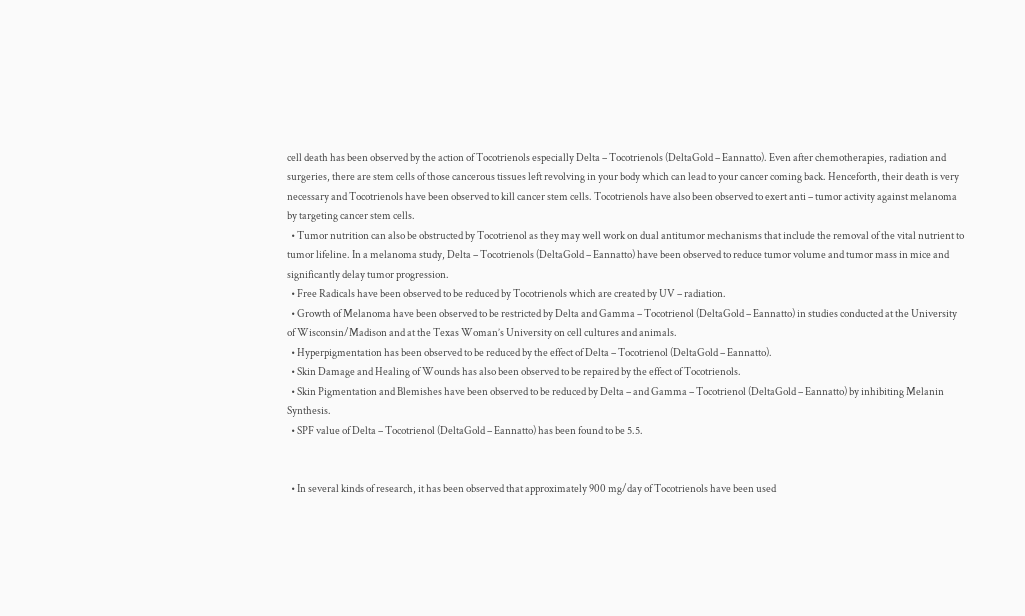cell death has been observed by the action of Tocotrienols especially Delta – Tocotrienols (DeltaGold – Eannatto). Even after chemotherapies, radiation and surgeries, there are stem cells of those cancerous tissues left revolving in your body which can lead to your cancer coming back. Henceforth, their death is very necessary and Tocotrienols have been observed to kill cancer stem cells. Tocotrienols have also been observed to exert anti – tumor activity against melanoma by targeting cancer stem cells.
  • Tumor nutrition can also be obstructed by Tocotrienol as they may well work on dual antitumor mechanisms that include the removal of the vital nutrient to tumor lifeline. In a melanoma study, Delta – Tocotrienols (DeltaGold – Eannatto) have been observed to reduce tumor volume and tumor mass in mice and significantly delay tumor progression.
  • Free Radicals have been observed to be reduced by Tocotrienols which are created by UV – radiation.
  • Growth of Melanoma have been observed to be restricted by Delta and Gamma – Tocotrienol (DeltaGold – Eannatto) in studies conducted at the University of Wisconsin/Madison and at the Texas Woman’s University on cell cultures and animals.
  • Hyperpigmentation has been observed to be reduced by the effect of Delta – Tocotrienol (DeltaGold – Eannatto).
  • Skin Damage and Healing of Wounds has also been observed to be repaired by the effect of Tocotrienols.
  • Skin Pigmentation and Blemishes have been observed to be reduced by Delta – and Gamma – Tocotrienol (DeltaGold – Eannatto) by inhibiting Melanin Synthesis.
  • SPF value of Delta – Tocotrienol (DeltaGold – Eannatto) has been found to be 5.5.


  • In several kinds of research, it has been observed that approximately 900 mg/day of Tocotrienols have been used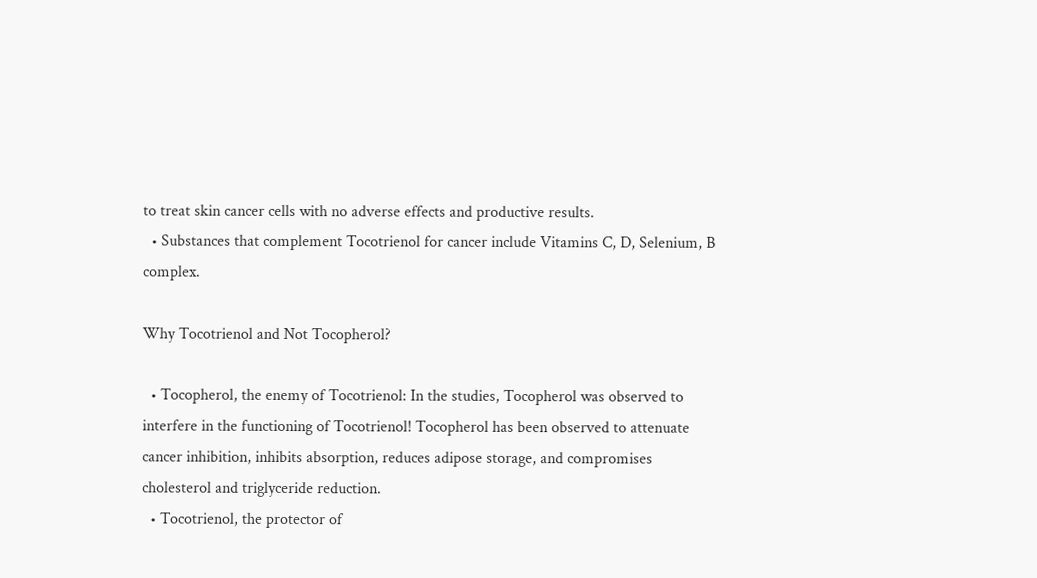to treat skin cancer cells with no adverse effects and productive results.
  • Substances that complement Tocotrienol for cancer include Vitamins C, D, Selenium, B complex.

Why Tocotrienol and Not Tocopherol?

  • Tocopherol, the enemy of Tocotrienol: In the studies, Tocopherol was observed to interfere in the functioning of Tocotrienol! Tocopherol has been observed to attenuate cancer inhibition, inhibits absorption, reduces adipose storage, and compromises cholesterol and triglyceride reduction.
  • Tocotrienol, the protector of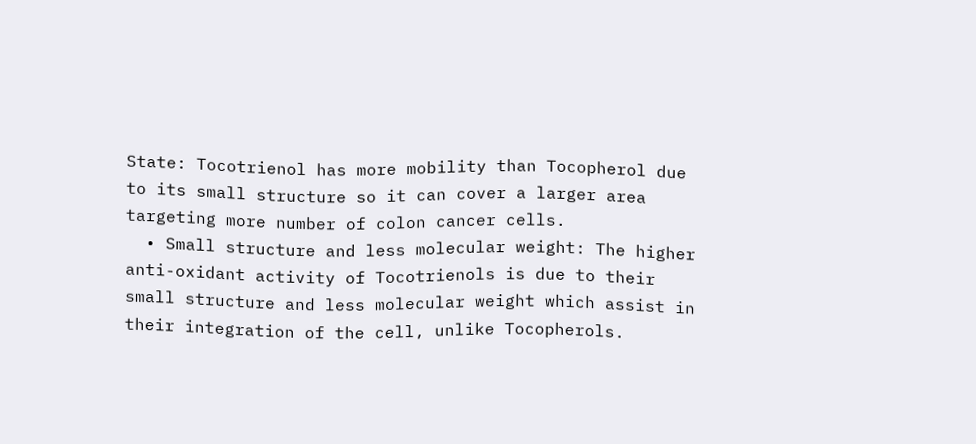State: Tocotrienol has more mobility than Tocopherol due to its small structure so it can cover a larger area targeting more number of colon cancer cells.
  • Small structure and less molecular weight: The higher anti-oxidant activity of Tocotrienols is due to their small structure and less molecular weight which assist in their integration of the cell, unlike Tocopherols.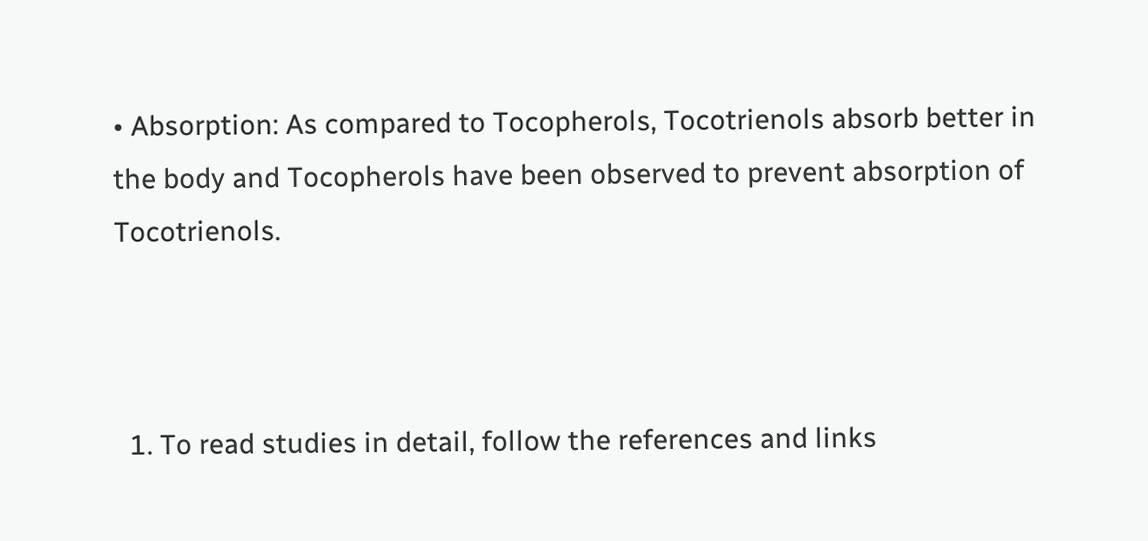• Absorption: As compared to Tocopherols, Tocotrienols absorb better in the body and Tocopherols have been observed to prevent absorption of Tocotrienols.



  1. To read studies in detail, follow the references and links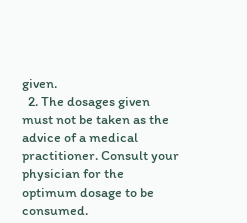given.
  2. The dosages given must not be taken as the advice of a medical practitioner. Consult your physician for the optimum dosage to be consumed.